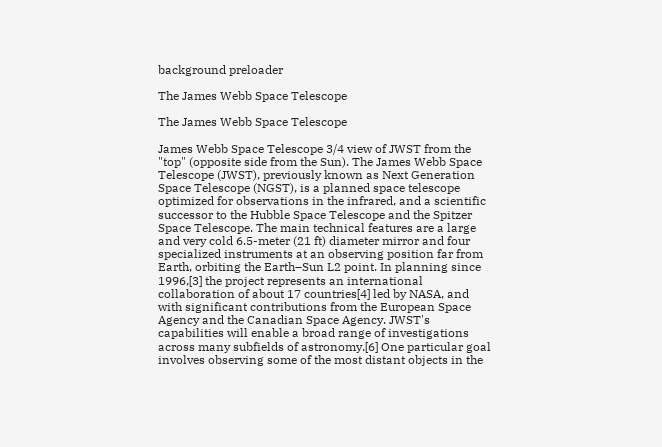background preloader

The James Webb Space Telescope

The James Webb Space Telescope

James Webb Space Telescope 3/4 view of JWST from the "top" (opposite side from the Sun). The James Webb Space Telescope (JWST), previously known as Next Generation Space Telescope (NGST), is a planned space telescope optimized for observations in the infrared, and a scientific successor to the Hubble Space Telescope and the Spitzer Space Telescope. The main technical features are a large and very cold 6.5-meter (21 ft) diameter mirror and four specialized instruments at an observing position far from Earth, orbiting the Earth–Sun L2 point. In planning since 1996,[3] the project represents an international collaboration of about 17 countries[4] led by NASA, and with significant contributions from the European Space Agency and the Canadian Space Agency. JWST's capabilities will enable a broad range of investigations across many subfields of astronomy.[6] One particular goal involves observing some of the most distant objects in the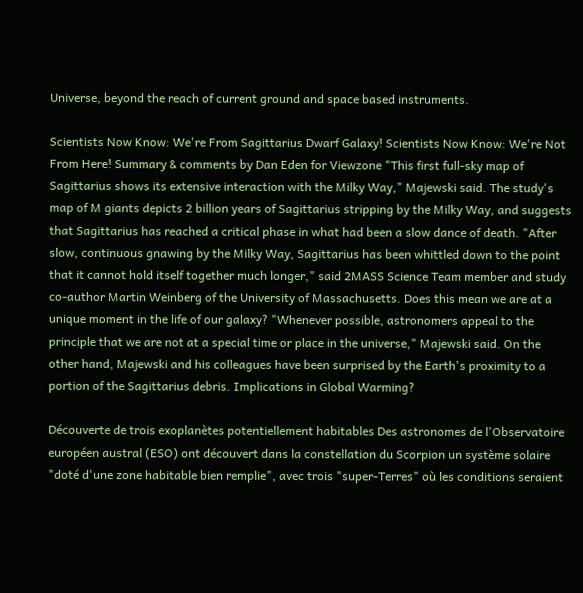Universe, beyond the reach of current ground and space based instruments.

Scientists Now Know: We're From Sagittarius Dwarf Galaxy! Scientists Now Know: We're Not From Here! Summary & comments by Dan Eden for Viewzone "This first full-sky map of Sagittarius shows its extensive interaction with the Milky Way," Majewski said. The study's map of M giants depicts 2 billion years of Sagittarius stripping by the Milky Way, and suggests that Sagittarius has reached a critical phase in what had been a slow dance of death. "After slow, continuous gnawing by the Milky Way, Sagittarius has been whittled down to the point that it cannot hold itself together much longer," said 2MASS Science Team member and study co-author Martin Weinberg of the University of Massachusetts. Does this mean we are at a unique moment in the life of our galaxy? "Whenever possible, astronomers appeal to the principle that we are not at a special time or place in the universe," Majewski said. On the other hand, Majewski and his colleagues have been surprised by the Earth's proximity to a portion of the Sagittarius debris. Implications in Global Warming?

Découverte de trois exoplanètes potentiellement habitables Des astronomes de l'Observatoire européen austral (ESO) ont découvert dans la constellation du Scorpion un système solaire "doté d'une zone habitable bien remplie", avec trois "super-Terres" où les conditions seraient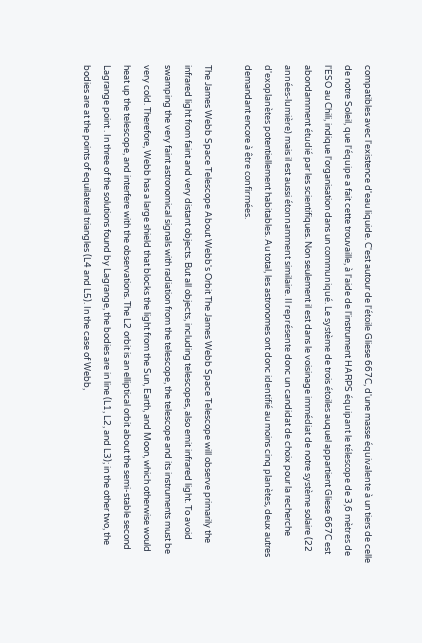compatibles avec l'existence d'eau liquide. C'est autour de l'étoile Gliese 667C, d'une masse équivalente à un tiers de celle de notre Soleil, que l'équipe a fait cette trouvaille, à l'aide de l'instrument HARPS équipant le télescope de 3,6 mètres de l'ESO au Chili, indique l'organisation dans un communiqué. Le système de trois étoiles auquel appartient Gliese 667C est abondamment étudié par les scientifiques. Non seulement il est dans le voisinage immédiat de notre système solaire (22 années-lumière) mais il est aussi étonnamment similaire. Il représente donc un candidat de choix pour la recherche d'exoplanètes potentiellement habitables. Au total, les astronomes ont donc identifié au moins cinq planètes, deux autres demandant encore à être confirmées.

The James Webb Space Telescope About Webb's Orbit The James Webb Space Telescope will observe primarily the infrared light from faint and very distant objects. But all objects, including telescopes, also emit infrared light. To avoid swamping the very faint astronomical signals with radiation from the telescope, the telescope and its instruments must be very cold. Therefore, Webb has a large shield that blocks the light from the Sun, Earth, and Moon, which otherwise would heat up the telescope, and interfere with the observations. The L2 orbit is an elliptical orbit about the semi-stable second Lagrange point . In three of the solutions found by Lagrange, the bodies are in line (L1, L2, and L3); in the other two, the bodies are at the points of equilateral triangles (L4 and L5). In the case of Webb,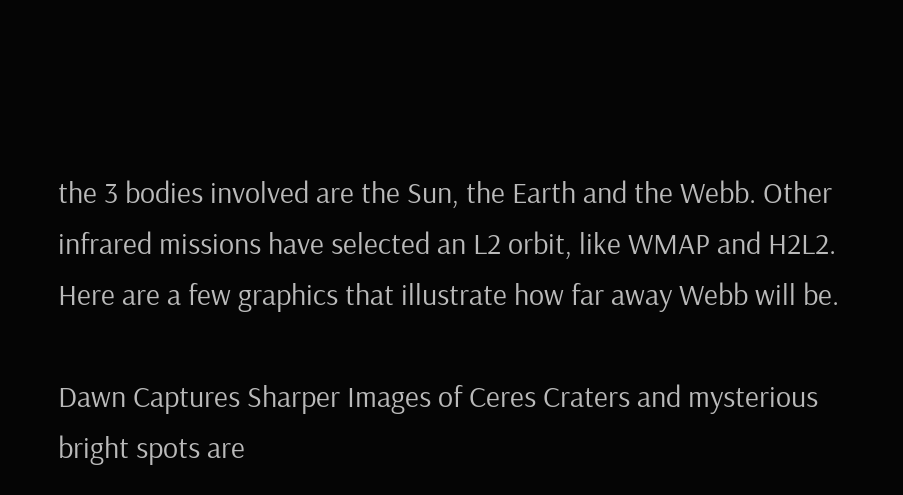the 3 bodies involved are the Sun, the Earth and the Webb. Other infrared missions have selected an L2 orbit, like WMAP and H2L2. Here are a few graphics that illustrate how far away Webb will be.

Dawn Captures Sharper Images of Ceres Craters and mysterious bright spots are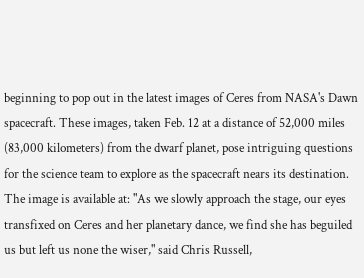beginning to pop out in the latest images of Ceres from NASA's Dawn spacecraft. These images, taken Feb. 12 at a distance of 52,000 miles (83,000 kilometers) from the dwarf planet, pose intriguing questions for the science team to explore as the spacecraft nears its destination. The image is available at: "As we slowly approach the stage, our eyes transfixed on Ceres and her planetary dance, we find she has beguiled us but left us none the wiser," said Chris Russell,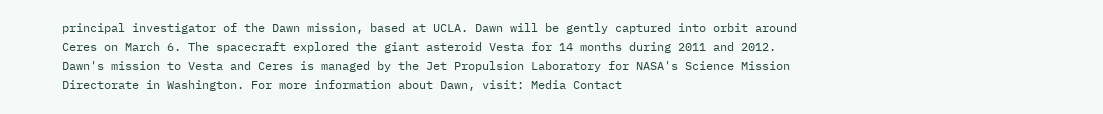principal investigator of the Dawn mission, based at UCLA. Dawn will be gently captured into orbit around Ceres on March 6. The spacecraft explored the giant asteroid Vesta for 14 months during 2011 and 2012. Dawn's mission to Vesta and Ceres is managed by the Jet Propulsion Laboratory for NASA's Science Mission Directorate in Washington. For more information about Dawn, visit: Media Contact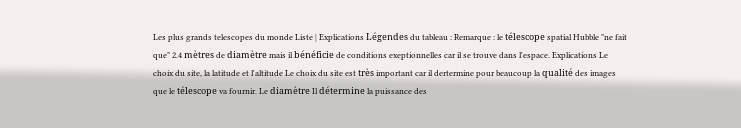Les plus grands telescopes du monde Liste | Explications Légendes du tableau : Remarque : le télescope spatial Hubble "ne fait que" 2.4 mètres de diamètre mais il bénéficie de conditions exeptionnelles car il se trouve dans l'espace. Explications Le choix du site, la latitude et l'altitude Le choix du site est très important car il dertermine pour beaucoup la qualité des images que le télescope va fournir. Le diamètre Il détermine la puissance des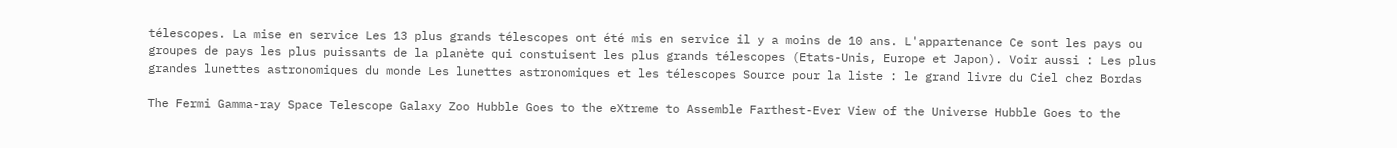télescopes. La mise en service Les 13 plus grands télescopes ont été mis en service il y a moins de 10 ans. L'appartenance Ce sont les pays ou groupes de pays les plus puissants de la planète qui constuisent les plus grands télescopes (Etats-Unis, Europe et Japon). Voir aussi : Les plus grandes lunettes astronomiques du monde Les lunettes astronomiques et les télescopes Source pour la liste : le grand livre du Ciel chez Bordas

The Fermi Gamma-ray Space Telescope Galaxy Zoo Hubble Goes to the eXtreme to Assemble Farthest-Ever View of the Universe Hubble Goes to the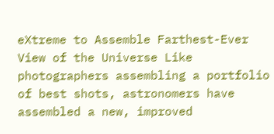eXtreme to Assemble Farthest-Ever View of the Universe Like photographers assembling a portfolio of best shots, astronomers have assembled a new, improved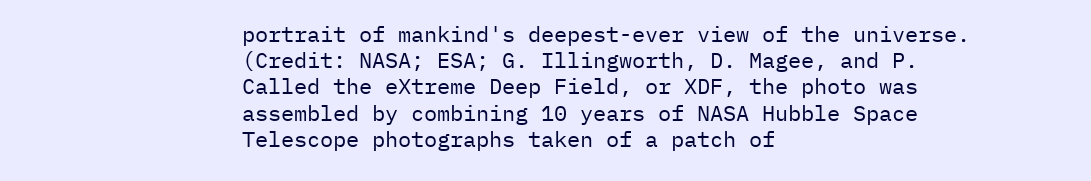portrait of mankind's deepest-ever view of the universe. (Credit: NASA; ESA; G. Illingworth, D. Magee, and P. Called the eXtreme Deep Field, or XDF, the photo was assembled by combining 10 years of NASA Hubble Space Telescope photographs taken of a patch of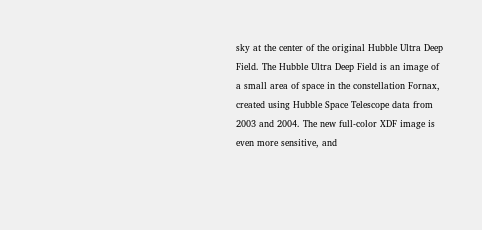sky at the center of the original Hubble Ultra Deep Field. The Hubble Ultra Deep Field is an image of a small area of space in the constellation Fornax, created using Hubble Space Telescope data from 2003 and 2004. The new full-color XDF image is even more sensitive, and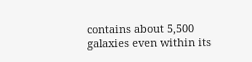contains about 5,500 galaxies even within its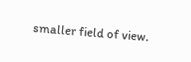smaller field of view.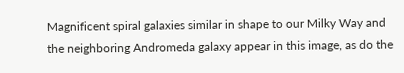Magnificent spiral galaxies similar in shape to our Milky Way and the neighboring Andromeda galaxy appear in this image, as do the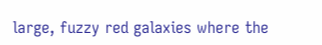large, fuzzy red galaxies where the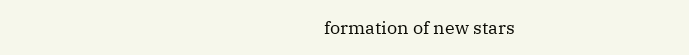formation of new stars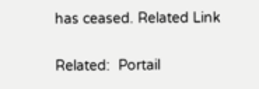has ceased. Related Link

Related:  Portail